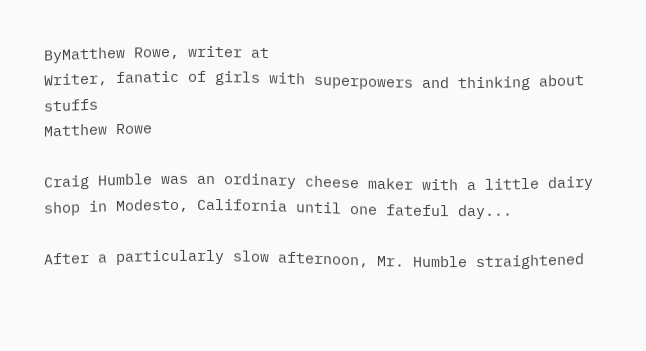ByMatthew Rowe, writer at
Writer, fanatic of girls with superpowers and thinking about stuffs
Matthew Rowe

Craig Humble was an ordinary cheese maker with a little dairy shop in Modesto, California until one fateful day...

After a particularly slow afternoon, Mr. Humble straightened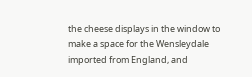the cheese displays in the window to make a space for the Wensleydale imported from England, and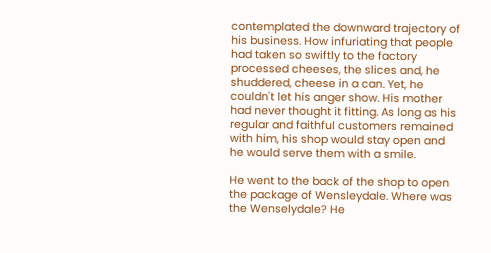contemplated the downward trajectory of his business. How infuriating that people had taken so swiftly to the factory processed cheeses, the slices and, he shuddered, cheese in a can. Yet, he couldn't let his anger show. His mother had never thought it fitting. As long as his regular and faithful customers remained with him, his shop would stay open and he would serve them with a smile.

He went to the back of the shop to open the package of Wensleydale. Where was the Wenselydale? He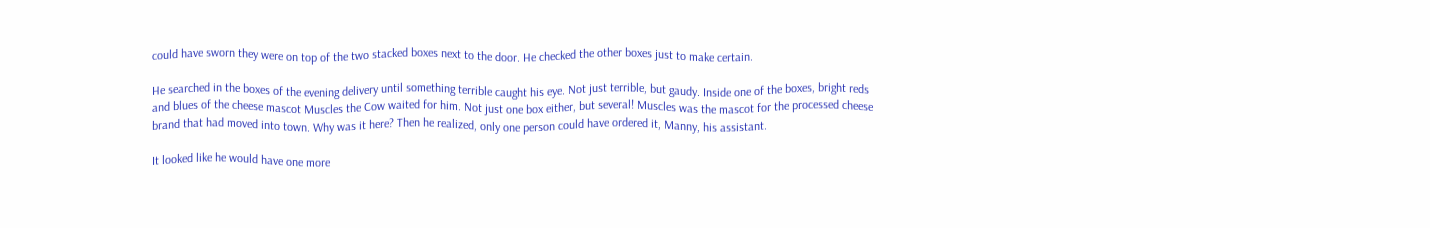could have sworn they were on top of the two stacked boxes next to the door. He checked the other boxes just to make certain.

He searched in the boxes of the evening delivery until something terrible caught his eye. Not just terrible, but gaudy. Inside one of the boxes, bright reds and blues of the cheese mascot Muscles the Cow waited for him. Not just one box either, but several! Muscles was the mascot for the processed cheese brand that had moved into town. Why was it here? Then he realized, only one person could have ordered it, Manny, his assistant.

It looked like he would have one more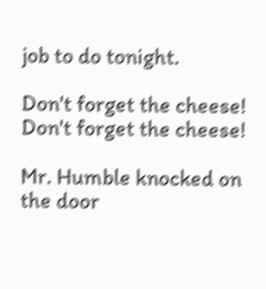job to do tonight.

Don't forget the cheese!
Don't forget the cheese!

Mr. Humble knocked on the door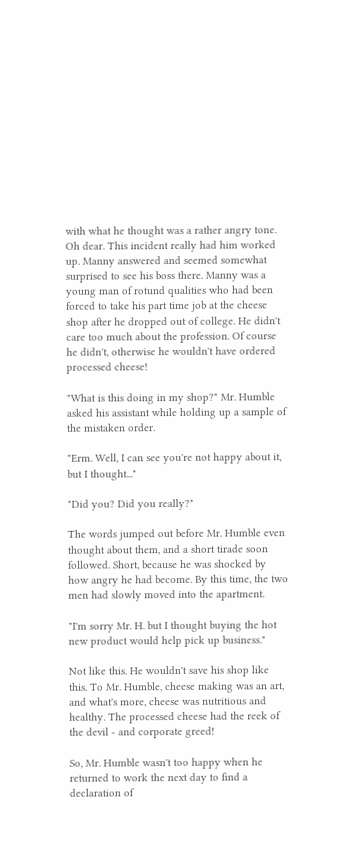with what he thought was a rather angry tone. Oh dear. This incident really had him worked up. Manny answered and seemed somewhat surprised to see his boss there. Manny was a young man of rotund qualities who had been forced to take his part time job at the cheese shop after he dropped out of college. He didn't care too much about the profession. Of course he didn't, otherwise he wouldn't have ordered processed cheese!

"What is this doing in my shop?" Mr. Humble asked his assistant while holding up a sample of the mistaken order.

"Erm. Well, I can see you're not happy about it, but I thought..."

"Did you? Did you really?"

The words jumped out before Mr. Humble even thought about them, and a short tirade soon followed. Short, because he was shocked by how angry he had become. By this time, the two men had slowly moved into the apartment.

"I'm sorry Mr. H. but I thought buying the hot new product would help pick up business."

Not like this. He wouldn't save his shop like this. To Mr. Humble, cheese making was an art, and what's more, cheese was nutritious and healthy. The processed cheese had the reek of the devil - and corporate greed!

So, Mr. Humble wasn't too happy when he returned to work the next day to find a declaration of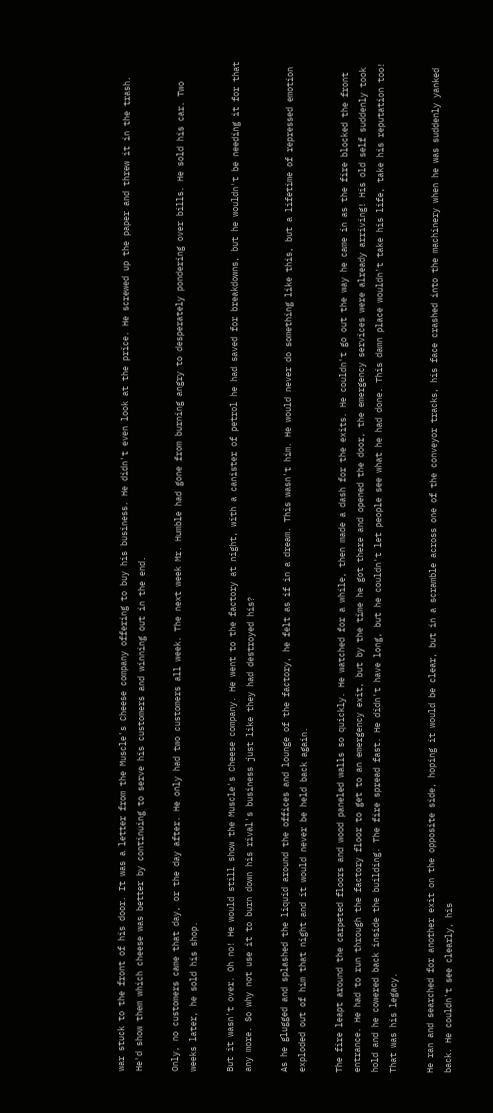war stuck to the front of his door. It was a letter from the Muscle's Cheese company offering to buy his business. He didn't even look at the price. He screwed up the paper and threw it in the trash. He'd show them which cheese was better by continuing to serve his customers and winning out in the end.

Only, no customers came that day, or the day after. He only had two customers all week. The next week Mr. Humble had gone from burning angry to desperately pondering over bills. He sold his car. Two weeks later, he sold his shop.

But it wasn't over. Oh no! He would still show the Muscle's Cheese company. He went to the factory at night, with a canister of petrol he had saved for breakdowns, but he wouldn't be needing it for that any more. So why not use it to burn down his rival's business just like they had destroyed his?

As he glugged and splashed the liquid around the offices and lounge of the factory, he felt as if in a dream. This wasn't him. He would never do something like this, but a lifetime of repressed emotion exploded out of him that night and it would never be held back again.

The fire leapt around the carpeted floors and wood paneled walls so quickly. He watched for a while, then made a dash for the exits. He couldn't go out the way he came in as the fire blocked the front entrance. He had to run through the factory floor to get to an emergency exit, but by the time he got there and opened the door, the emergency services were already arriving! His old self suddenly took hold and he cowered back inside the building. The fire spread fast. He didn't have long, but he couldn't let people see what he had done. This damn place wouldn't take his life, take his reputation too! That was his legacy.

He ran and searched for another exit on the opposite side, hoping it would be clear, but in a scramble across one of the conveyor tracks, his face crashed into the machinery when he was suddenly yanked back. He couldn't see clearly, his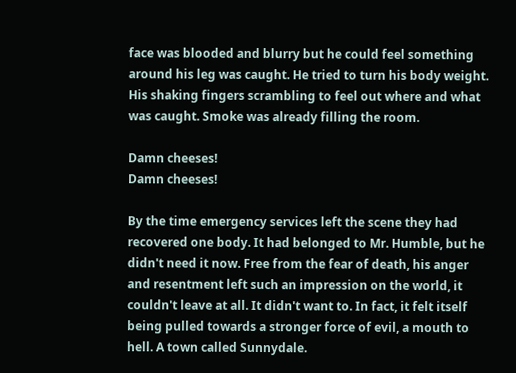face was blooded and blurry but he could feel something around his leg was caught. He tried to turn his body weight. His shaking fingers scrambling to feel out where and what was caught. Smoke was already filling the room.

Damn cheeses!
Damn cheeses!

By the time emergency services left the scene they had recovered one body. It had belonged to Mr. Humble, but he didn't need it now. Free from the fear of death, his anger and resentment left such an impression on the world, it couldn't leave at all. It didn't want to. In fact, it felt itself being pulled towards a stronger force of evil, a mouth to hell. A town called Sunnydale.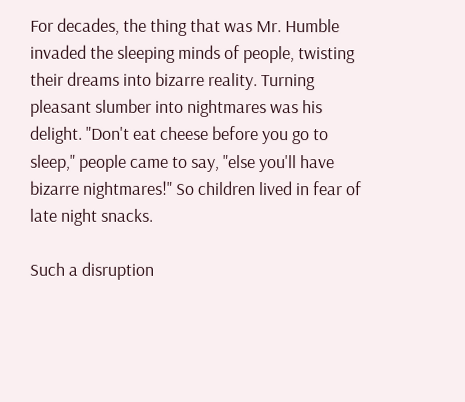For decades, the thing that was Mr. Humble invaded the sleeping minds of people, twisting their dreams into bizarre reality. Turning pleasant slumber into nightmares was his delight. "Don't eat cheese before you go to sleep," people came to say, "else you'll have bizarre nightmares!" So children lived in fear of late night snacks.

Such a disruption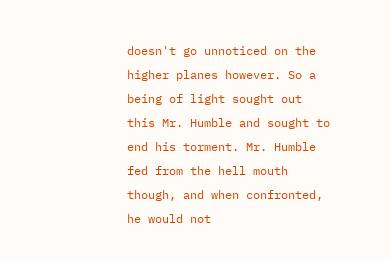doesn't go unnoticed on the higher planes however. So a being of light sought out this Mr. Humble and sought to end his torment. Mr. Humble fed from the hell mouth though, and when confronted, he would not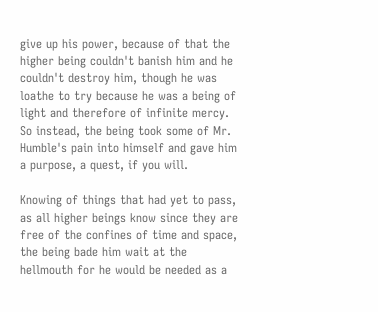give up his power, because of that the higher being couldn't banish him and he couldn't destroy him, though he was loathe to try because he was a being of light and therefore of infinite mercy. So instead, the being took some of Mr. Humble's pain into himself and gave him a purpose, a quest, if you will.

Knowing of things that had yet to pass, as all higher beings know since they are free of the confines of time and space, the being bade him wait at the hellmouth for he would be needed as a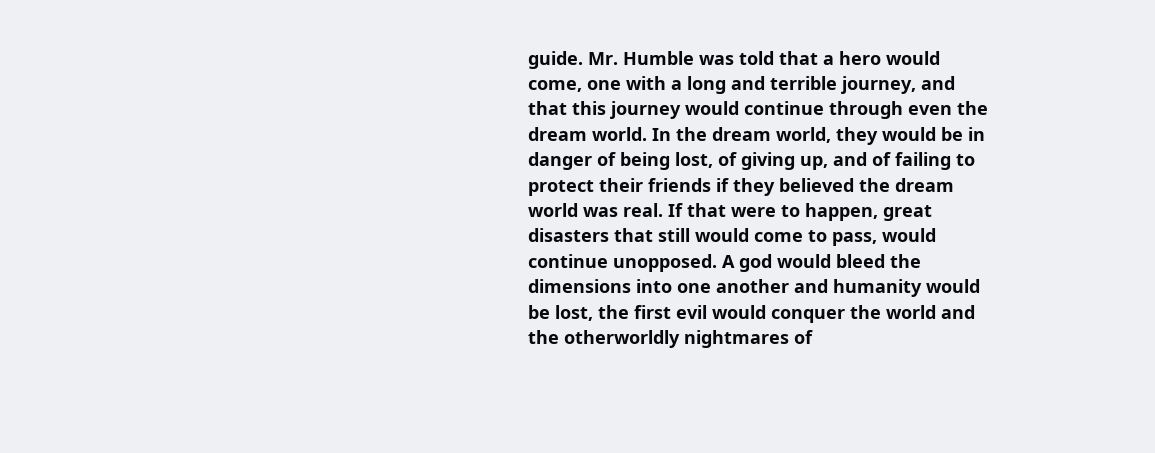guide. Mr. Humble was told that a hero would come, one with a long and terrible journey, and that this journey would continue through even the dream world. In the dream world, they would be in danger of being lost, of giving up, and of failing to protect their friends if they believed the dream world was real. If that were to happen, great disasters that still would come to pass, would continue unopposed. A god would bleed the dimensions into one another and humanity would be lost, the first evil would conquer the world and the otherworldly nightmares of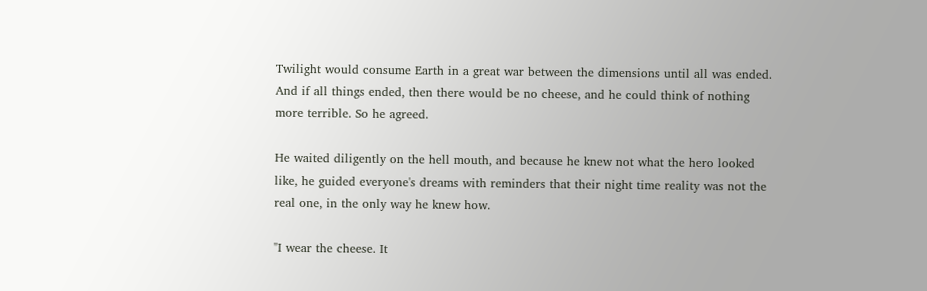Twilight would consume Earth in a great war between the dimensions until all was ended. And if all things ended, then there would be no cheese, and he could think of nothing more terrible. So he agreed.

He waited diligently on the hell mouth, and because he knew not what the hero looked like, he guided everyone's dreams with reminders that their night time reality was not the real one, in the only way he knew how.

"I wear the cheese. It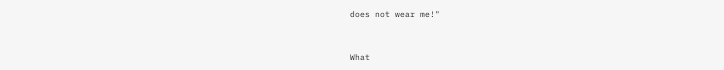does not wear me!"


What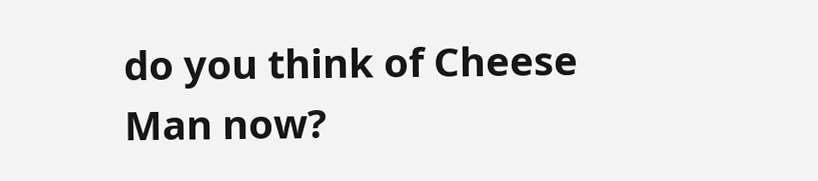do you think of Cheese Man now?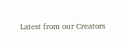Latest from our Creators